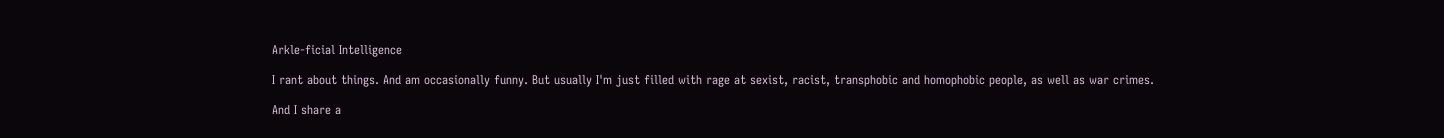Arkle-ficial Intelligence

I rant about things. And am occasionally funny. But usually I'm just filled with rage at sexist, racist, transphobic and homophobic people, as well as war crimes.

And I share a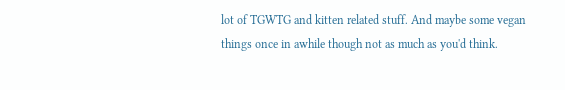lot of TGWTG and kitten related stuff. And maybe some vegan things once in awhile though not as much as you'd think.